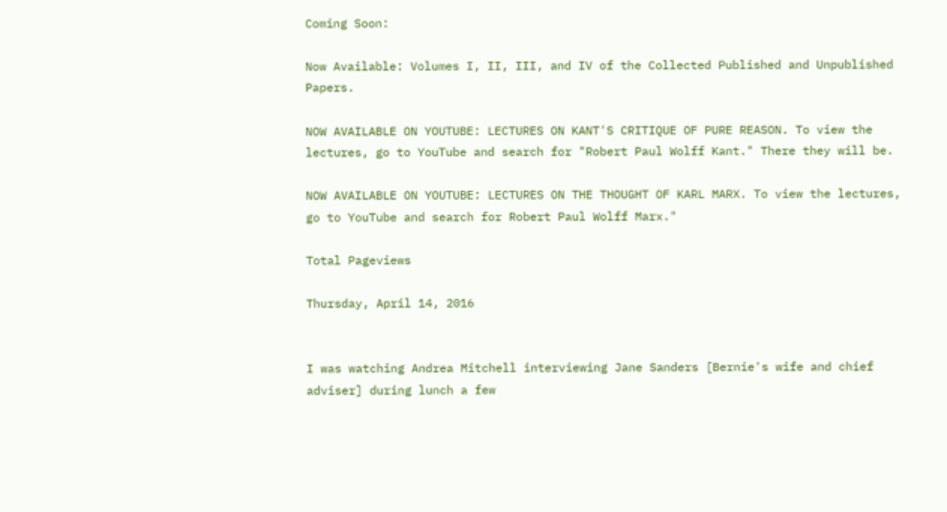Coming Soon:

Now Available: Volumes I, II, III, and IV of the Collected Published and Unpublished Papers.

NOW AVAILABLE ON YOUTUBE: LECTURES ON KANT'S CRITIQUE OF PURE REASON. To view the lectures, go to YouTube and search for "Robert Paul Wolff Kant." There they will be.

NOW AVAILABLE ON YOUTUBE: LECTURES ON THE THOUGHT OF KARL MARX. To view the lectures, go to YouTube and search for Robert Paul Wolff Marx."

Total Pageviews

Thursday, April 14, 2016


I was watching Andrea Mitchell interviewing Jane Sanders [Bernie's wife and chief adviser] during lunch a few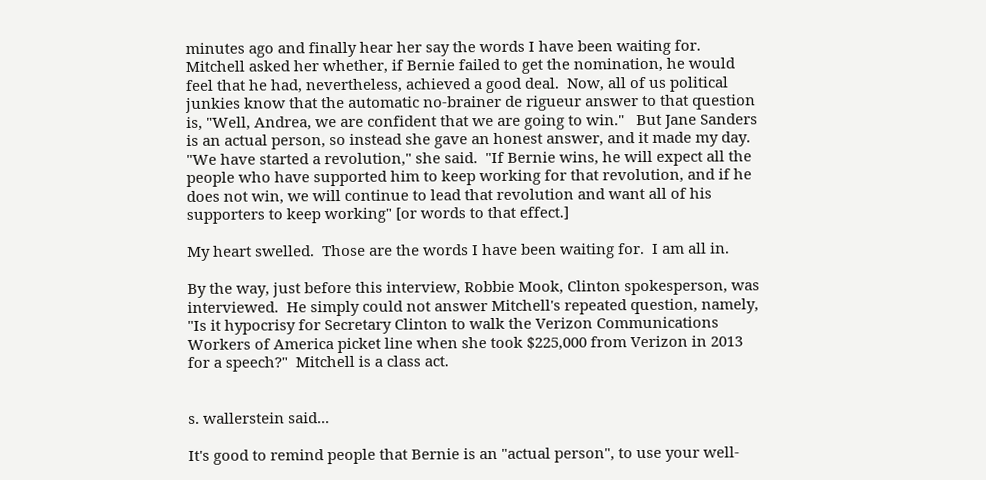minutes ago and finally hear her say the words I have been waiting for.  Mitchell asked her whether, if Bernie failed to get the nomination, he would feel that he had, nevertheless, achieved a good deal.  Now, all of us political junkies know that the automatic no-brainer de rigueur answer to that question is, "Well, Andrea, we are confident that we are going to win."   But Jane Sanders is an actual person, so instead she gave an honest answer, and it made my day.  "We have started a revolution," she said.  "If Bernie wins, he will expect all the people who have supported him to keep working for that revolution, and if he does not win, we will continue to lead that revolution and want all of his supporters to keep working" [or words to that effect.]

My heart swelled.  Those are the words I have been waiting for.  I am all in.

By the way, just before this interview, Robbie Mook, Clinton spokesperson, was interviewed.  He simply could not answer Mitchell's repeated question, namely, "Is it hypocrisy for Secretary Clinton to walk the Verizon Communications Workers of America picket line when she took $225,000 from Verizon in 2013 for a speech?"  Mitchell is a class act.


s. wallerstein said...

It's good to remind people that Bernie is an "actual person", to use your well-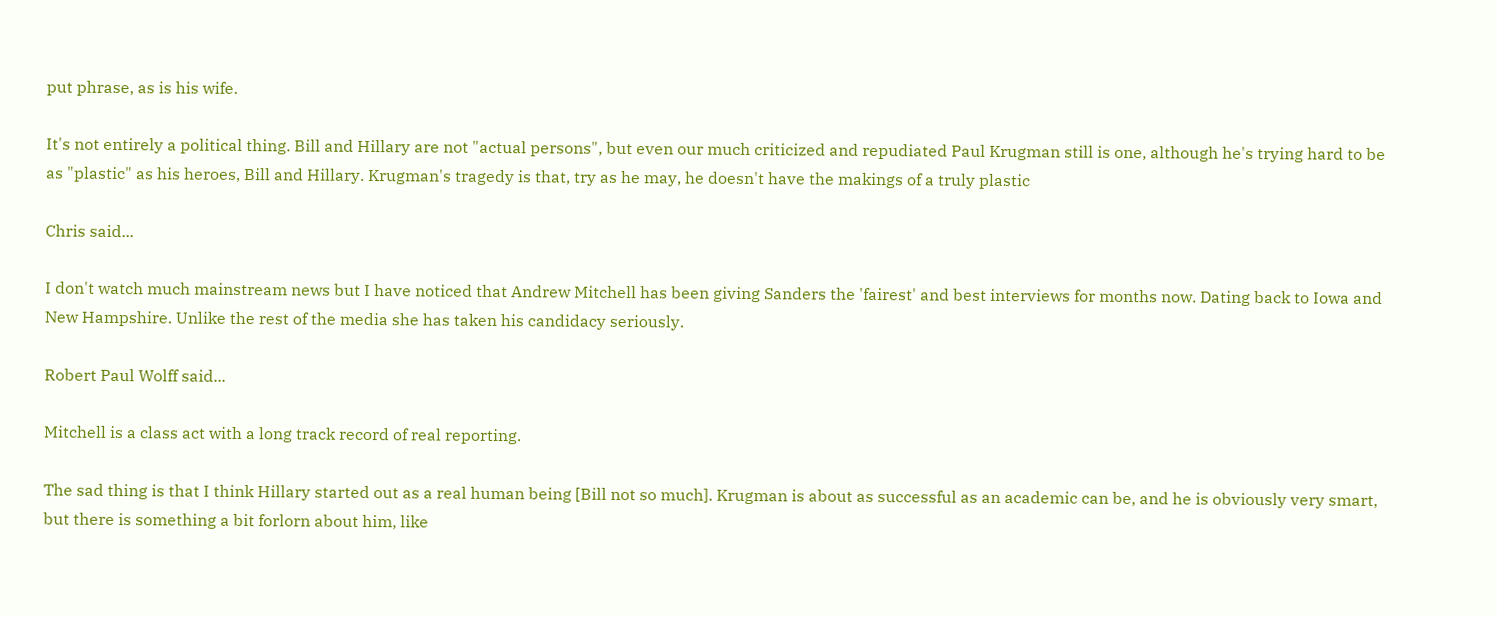put phrase, as is his wife.

It's not entirely a political thing. Bill and Hillary are not "actual persons", but even our much criticized and repudiated Paul Krugman still is one, although he's trying hard to be as "plastic" as his heroes, Bill and Hillary. Krugman's tragedy is that, try as he may, he doesn't have the makings of a truly plastic

Chris said...

I don't watch much mainstream news but I have noticed that Andrew Mitchell has been giving Sanders the 'fairest' and best interviews for months now. Dating back to Iowa and New Hampshire. Unlike the rest of the media she has taken his candidacy seriously.

Robert Paul Wolff said...

Mitchell is a class act with a long track record of real reporting.

The sad thing is that I think Hillary started out as a real human being [Bill not so much]. Krugman is about as successful as an academic can be, and he is obviously very smart, but there is something a bit forlorn about him, like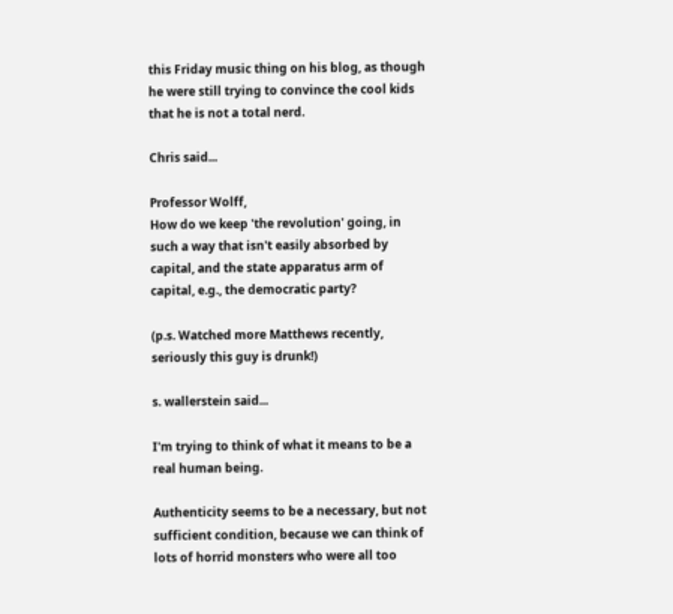this Friday music thing on his blog, as though he were still trying to convince the cool kids that he is not a total nerd.

Chris said...

Professor Wolff,
How do we keep 'the revolution' going, in such a way that isn't easily absorbed by capital, and the state apparatus arm of capital, e.g., the democratic party?

(p.s. Watched more Matthews recently, seriously this guy is drunk!)

s. wallerstein said...

I'm trying to think of what it means to be a real human being.

Authenticity seems to be a necessary, but not sufficient condition, because we can think of lots of horrid monsters who were all too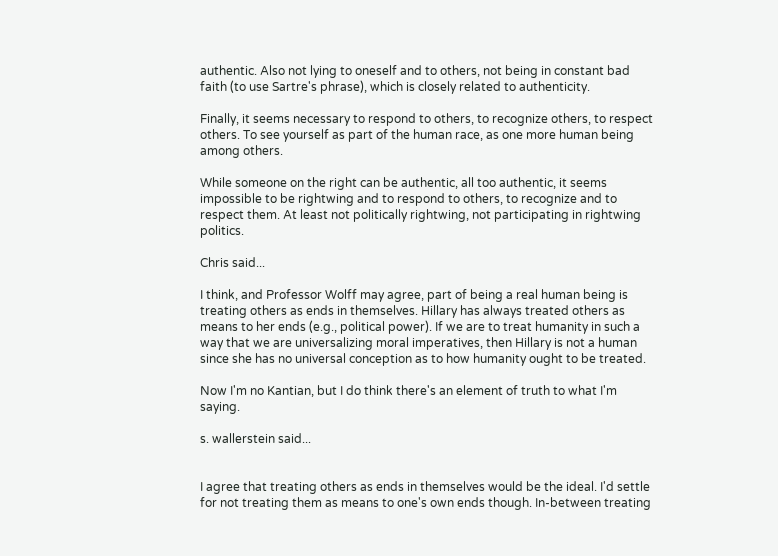authentic. Also not lying to oneself and to others, not being in constant bad faith (to use Sartre's phrase), which is closely related to authenticity.

Finally, it seems necessary to respond to others, to recognize others, to respect others. To see yourself as part of the human race, as one more human being among others.

While someone on the right can be authentic, all too authentic, it seems impossible to be rightwing and to respond to others, to recognize and to respect them. At least not politically rightwing, not participating in rightwing politics.

Chris said...

I think, and Professor Wolff may agree, part of being a real human being is treating others as ends in themselves. Hillary has always treated others as means to her ends (e.g., political power). If we are to treat humanity in such a way that we are universalizing moral imperatives, then Hillary is not a human since she has no universal conception as to how humanity ought to be treated.

Now I'm no Kantian, but I do think there's an element of truth to what I'm saying.

s. wallerstein said...


I agree that treating others as ends in themselves would be the ideal. I'd settle for not treating them as means to one's own ends though. In-between treating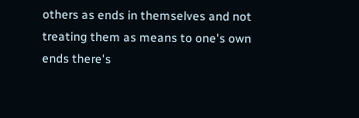others as ends in themselves and not treating them as means to one's own ends there's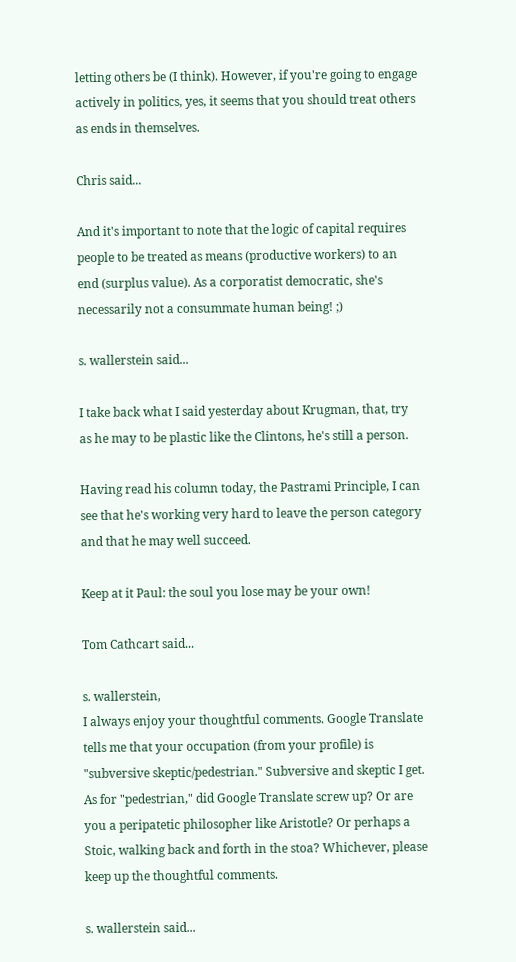letting others be (I think). However, if you're going to engage actively in politics, yes, it seems that you should treat others as ends in themselves.

Chris said...

And it's important to note that the logic of capital requires people to be treated as means (productive workers) to an end (surplus value). As a corporatist democratic, she's necessarily not a consummate human being! ;)

s. wallerstein said...

I take back what I said yesterday about Krugman, that, try as he may to be plastic like the Clintons, he's still a person.

Having read his column today, the Pastrami Principle, I can see that he's working very hard to leave the person category and that he may well succeed.

Keep at it Paul: the soul you lose may be your own!

Tom Cathcart said...

s. wallerstein,
I always enjoy your thoughtful comments. Google Translate tells me that your occupation (from your profile) is "subversive skeptic/pedestrian." Subversive and skeptic I get. As for "pedestrian," did Google Translate screw up? Or are you a peripatetic philosopher like Aristotle? Or perhaps a Stoic, walking back and forth in the stoa? Whichever, please keep up the thoughtful comments.

s. wallerstein said...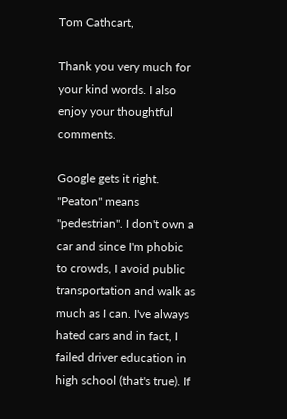Tom Cathcart,

Thank you very much for your kind words. I also enjoy your thoughtful comments.

Google gets it right. "Peaton" means "pedestrian". I don't own a car and since I'm phobic to crowds, I avoid public transportation and walk as much as I can. I've always hated cars and in fact, I failed driver education in high school (that's true). If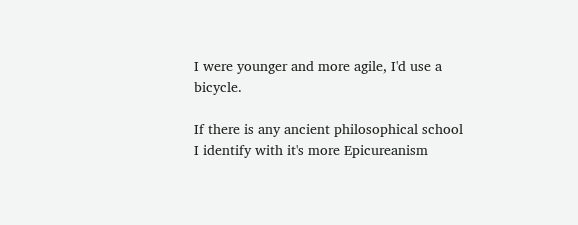I were younger and more agile, I'd use a bicycle.

If there is any ancient philosophical school I identify with it's more Epicureanism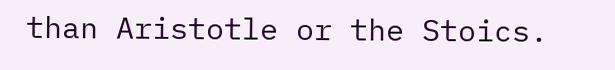than Aristotle or the Stoics.